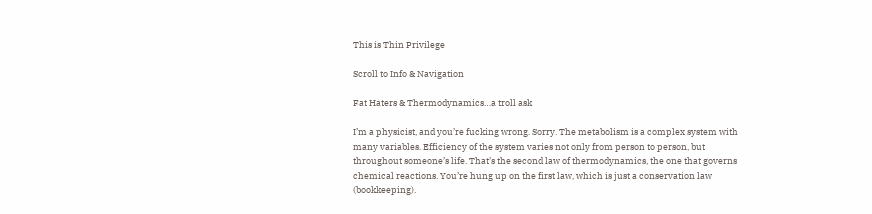This is Thin Privilege

Scroll to Info & Navigation

Fat Haters & Thermodynamics…a troll ask

I’m a physicist, and you’re fucking wrong. Sorry. The metabolism is a complex system with many variables. Efficiency of the system varies not only from person to person, but throughout someone’s life. That’s the second law of thermodynamics, the one that governs chemical reactions. You’re hung up on the first law, which is just a conservation law (bookkeeping).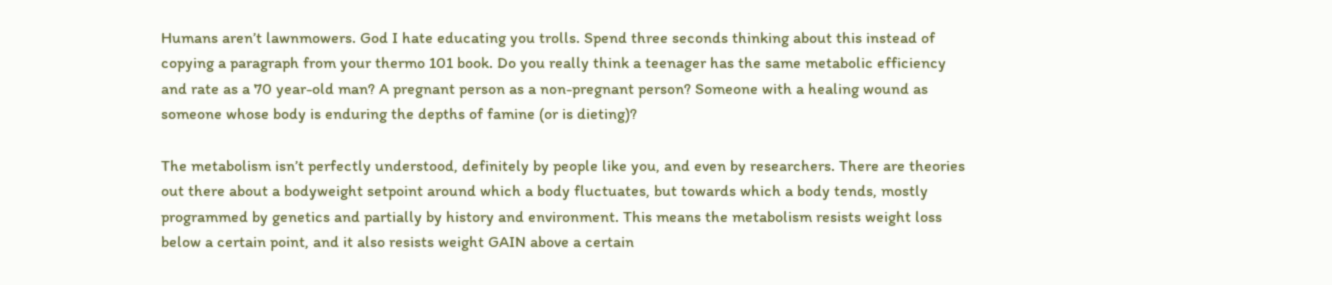Humans aren’t lawnmowers. God I hate educating you trolls. Spend three seconds thinking about this instead of copying a paragraph from your thermo 101 book. Do you really think a teenager has the same metabolic efficiency and rate as a 70 year-old man? A pregnant person as a non-pregnant person? Someone with a healing wound as someone whose body is enduring the depths of famine (or is dieting)?

The metabolism isn’t perfectly understood, definitely by people like you, and even by researchers. There are theories out there about a bodyweight setpoint around which a body fluctuates, but towards which a body tends, mostly programmed by genetics and partially by history and environment. This means the metabolism resists weight loss below a certain point, and it also resists weight GAIN above a certain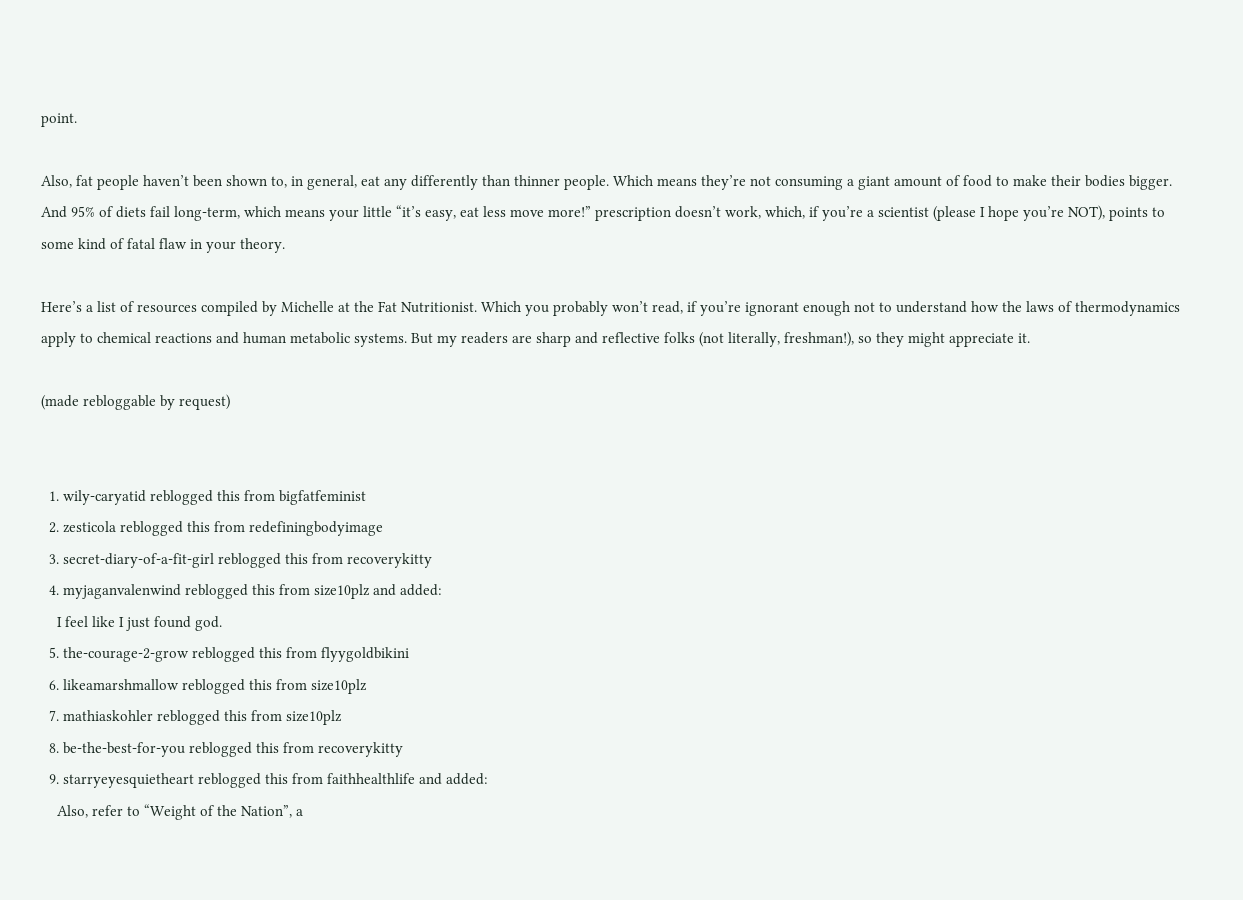point.

Also, fat people haven’t been shown to, in general, eat any differently than thinner people. Which means they’re not consuming a giant amount of food to make their bodies bigger. And 95% of diets fail long-term, which means your little “it’s easy, eat less move more!” prescription doesn’t work, which, if you’re a scientist (please I hope you’re NOT), points to some kind of fatal flaw in your theory.

Here’s a list of resources compiled by Michelle at the Fat Nutritionist. Which you probably won’t read, if you’re ignorant enough not to understand how the laws of thermodynamics apply to chemical reactions and human metabolic systems. But my readers are sharp and reflective folks (not literally, freshman!), so they might appreciate it.

(made rebloggable by request)


  1. wily-caryatid reblogged this from bigfatfeminist
  2. zesticola reblogged this from redefiningbodyimage
  3. secret-diary-of-a-fit-girl reblogged this from recoverykitty
  4. myjaganvalenwind reblogged this from size10plz and added:
    I feel like I just found god.
  5. the-courage-2-grow reblogged this from flyygoldbikini
  6. likeamarshmallow reblogged this from size10plz
  7. mathiaskohler reblogged this from size10plz
  8. be-the-best-for-you reblogged this from recoverykitty
  9. starryeyesquietheart reblogged this from faithhealthlife and added:
    Also, refer to “Weight of the Nation”, a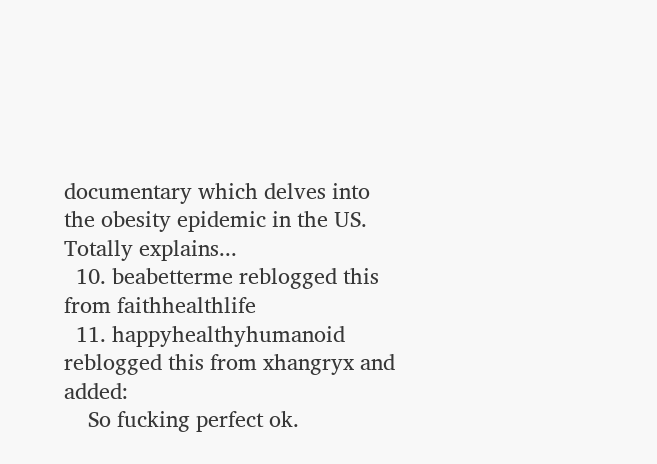documentary which delves into the obesity epidemic in the US. Totally explains...
  10. beabetterme reblogged this from faithhealthlife
  11. happyhealthyhumanoid reblogged this from xhangryx and added:
    So fucking perfect ok.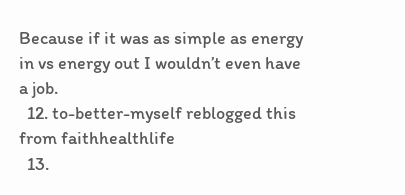Because if it was as simple as energy in vs energy out I wouldn’t even have a job.
  12. to-better-myself reblogged this from faithhealthlife
  13.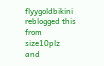flyygoldbikini reblogged this from size10plz and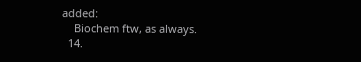added:
    Biochem ftw, as always.
  14.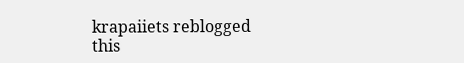krapaiiets reblogged this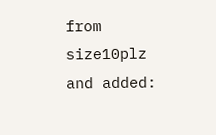from size10plz and added: